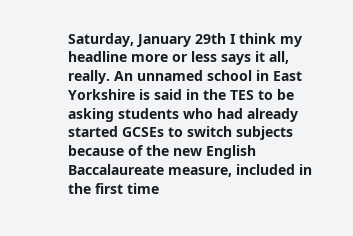Saturday, January 29th I think my headline more or less says it all, really. An unnamed school in East Yorkshire is said in the TES to be asking students who had already started GCSEs to switch subjects because of the new English Baccalaureate measure, included in the first time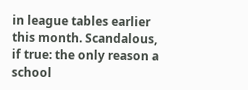in league tables earlier this month. Scandalous, if true: the only reason a school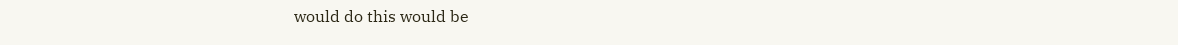would do this would be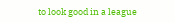to look good in a league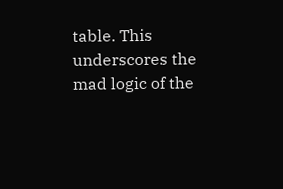table. This underscores the mad logic of the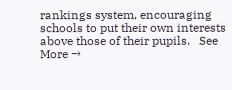rankings system, encouraging schools to put their own interests above those of their pupils.   See More →